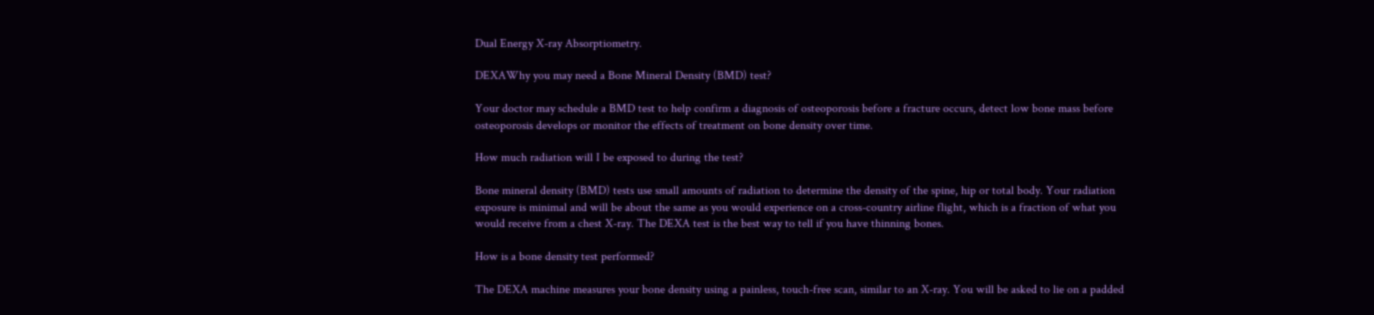Dual Energy X-ray Absorptiometry.

DEXAWhy you may need a Bone Mineral Density (BMD) test?

Your doctor may schedule a BMD test to help confirm a diagnosis of osteoporosis before a fracture occurs, detect low bone mass before osteoporosis develops or monitor the effects of treatment on bone density over time.

How much radiation will I be exposed to during the test?

Bone mineral density (BMD) tests use small amounts of radiation to determine the density of the spine, hip or total body. Your radiation exposure is minimal and will be about the same as you would experience on a cross-country airline flight, which is a fraction of what you would receive from a chest X-ray. The DEXA test is the best way to tell if you have thinning bones.

How is a bone density test performed?

The DEXA machine measures your bone density using a painless, touch-free scan, similar to an X-ray. You will be asked to lie on a padded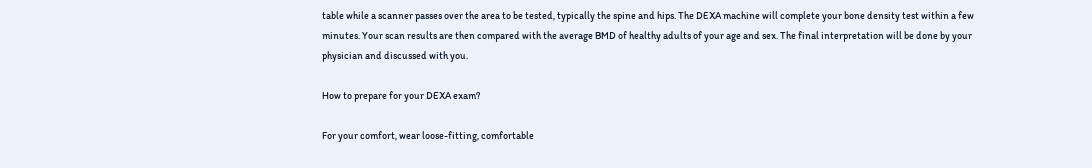table while a scanner passes over the area to be tested, typically the spine and hips. The DEXA machine will complete your bone density test within a few minutes. Your scan results are then compared with the average BMD of healthy adults of your age and sex. The final interpretation will be done by your physician and discussed with you.

How to prepare for your DEXA exam?

For your comfort, wear loose-fitting, comfortable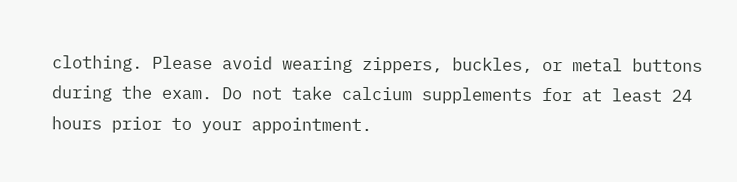clothing. Please avoid wearing zippers, buckles, or metal buttons during the exam. Do not take calcium supplements for at least 24 hours prior to your appointment.